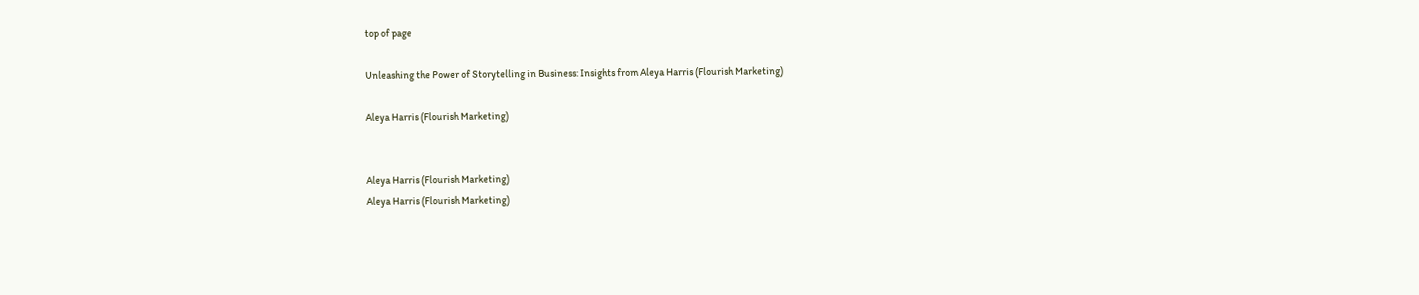top of page

Unleashing the Power of Storytelling in Business: Insights from Aleya Harris (Flourish Marketing)

Aleya Harris (Flourish Marketing)


Aleya Harris (Flourish Marketing)
Aleya Harris (Flourish Marketing)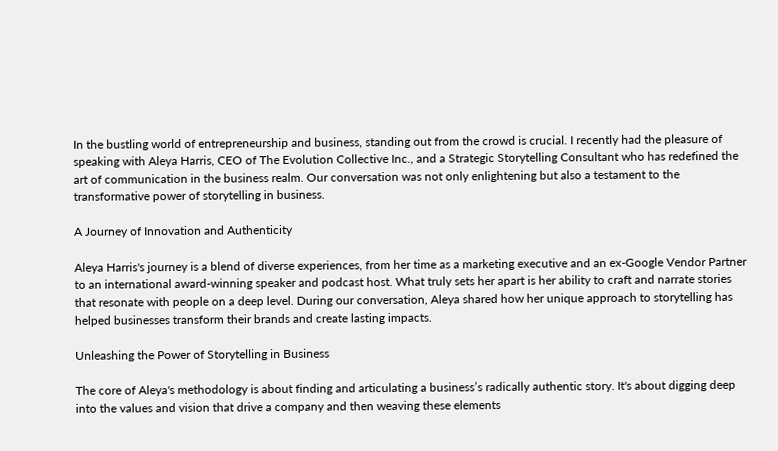In the bustling world of entrepreneurship and business, standing out from the crowd is crucial. I recently had the pleasure of speaking with Aleya Harris, CEO of The Evolution Collective Inc., and a Strategic Storytelling Consultant who has redefined the art of communication in the business realm. Our conversation was not only enlightening but also a testament to the transformative power of storytelling in business.

A Journey of Innovation and Authenticity

Aleya Harris's journey is a blend of diverse experiences, from her time as a marketing executive and an ex-Google Vendor Partner to an international award-winning speaker and podcast host. What truly sets her apart is her ability to craft and narrate stories that resonate with people on a deep level. During our conversation, Aleya shared how her unique approach to storytelling has helped businesses transform their brands and create lasting impacts.

Unleashing the Power of Storytelling in Business

The core of Aleya's methodology is about finding and articulating a business’s radically authentic story. It's about digging deep into the values and vision that drive a company and then weaving these elements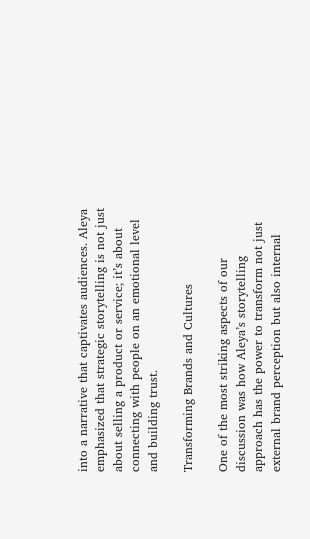into a narrative that captivates audiences. Aleya emphasized that strategic storytelling is not just about selling a product or service; it’s about connecting with people on an emotional level and building trust.

Transforming Brands and Cultures

One of the most striking aspects of our discussion was how Aleya’s storytelling approach has the power to transform not just external brand perception but also internal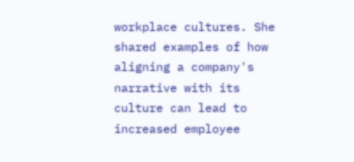workplace cultures. She shared examples of how aligning a company's narrative with its culture can lead to increased employee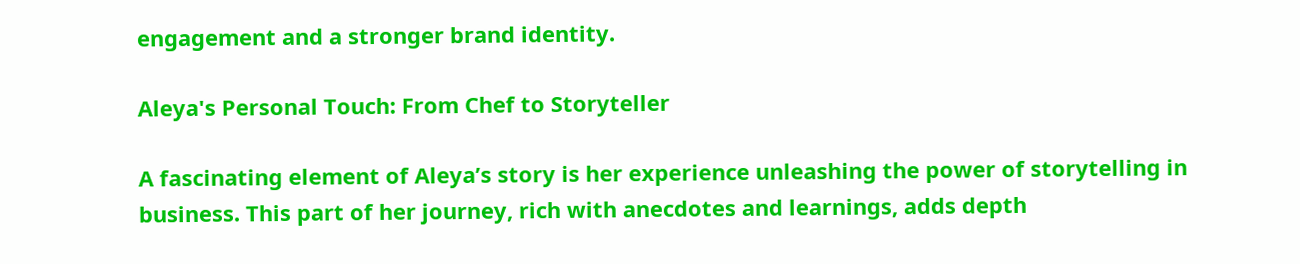engagement and a stronger brand identity.

Aleya's Personal Touch: From Chef to Storyteller

A fascinating element of Aleya’s story is her experience unleashing the power of storytelling in business. This part of her journey, rich with anecdotes and learnings, adds depth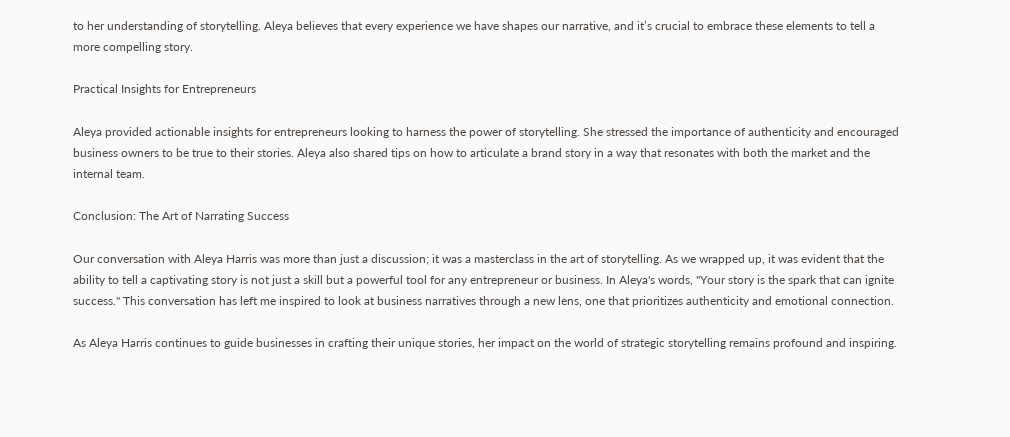to her understanding of storytelling. Aleya believes that every experience we have shapes our narrative, and it’s crucial to embrace these elements to tell a more compelling story.

Practical Insights for Entrepreneurs

Aleya provided actionable insights for entrepreneurs looking to harness the power of storytelling. She stressed the importance of authenticity and encouraged business owners to be true to their stories. Aleya also shared tips on how to articulate a brand story in a way that resonates with both the market and the internal team.

Conclusion: The Art of Narrating Success

Our conversation with Aleya Harris was more than just a discussion; it was a masterclass in the art of storytelling. As we wrapped up, it was evident that the ability to tell a captivating story is not just a skill but a powerful tool for any entrepreneur or business. In Aleya's words, "Your story is the spark that can ignite success." This conversation has left me inspired to look at business narratives through a new lens, one that prioritizes authenticity and emotional connection.

As Aleya Harris continues to guide businesses in crafting their unique stories, her impact on the world of strategic storytelling remains profound and inspiring.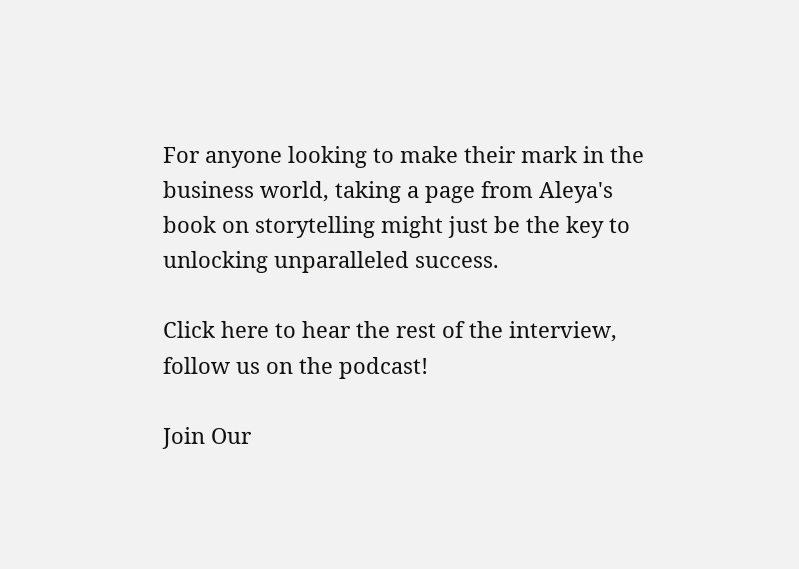For anyone looking to make their mark in the business world, taking a page from Aleya's book on storytelling might just be the key to unlocking unparalleled success.

Click here to hear the rest of the interview, follow us on the podcast!

Join Our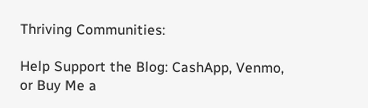Thriving Communities:

Help Support the Blog: CashApp, Venmo, or Buy Me a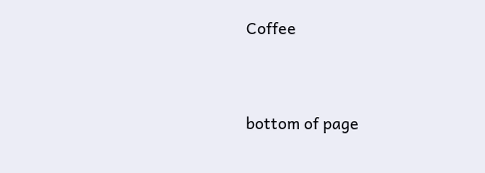Coffee


bottom of page